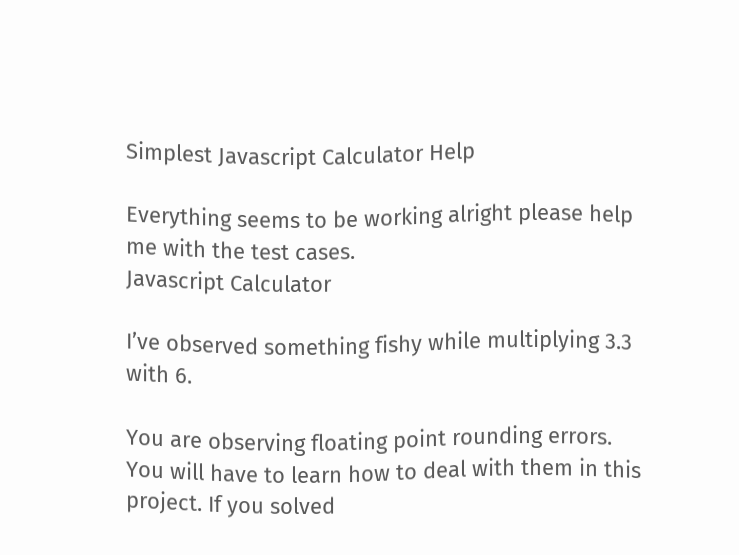Simplest Javascript Calculator Help

Everything seems to be working alright please help me with the test cases.
Javascript Calculator

I’ve observed something fishy while multiplying 3.3 with 6.

You are observing floating point rounding errors. You will have to learn how to deal with them in this project. If you solved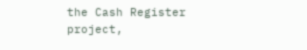the Cash Register project,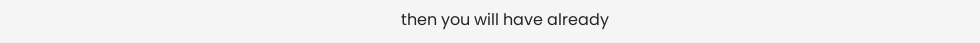then you will have already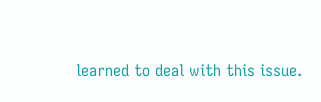learned to deal with this issue.